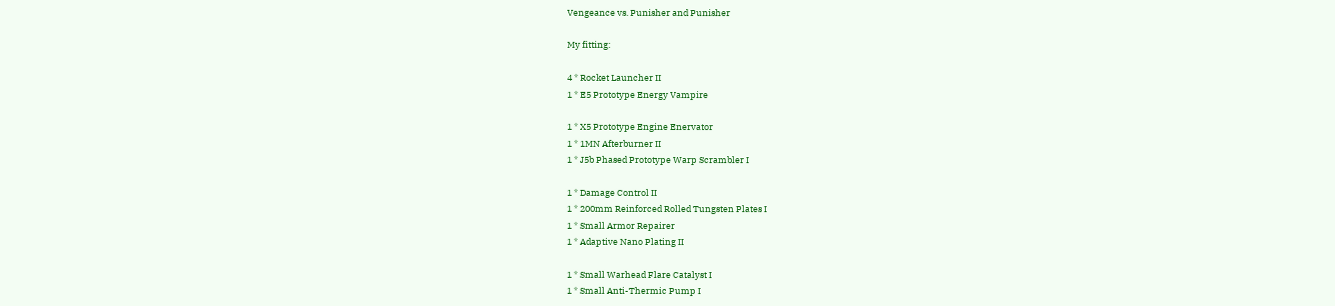Vengeance vs. Punisher and Punisher

My fitting:

4 * Rocket Launcher II
1 * E5 Prototype Energy Vampire

1 * X5 Prototype Engine Enervator
1 * 1MN Afterburner II
1 * J5b Phased Prototype Warp Scrambler I

1 * Damage Control II
1 * 200mm Reinforced Rolled Tungsten Plates I
1 * Small Armor Repairer
1 * Adaptive Nano Plating II

1 * Small Warhead Flare Catalyst I
1 * Small Anti-Thermic Pump I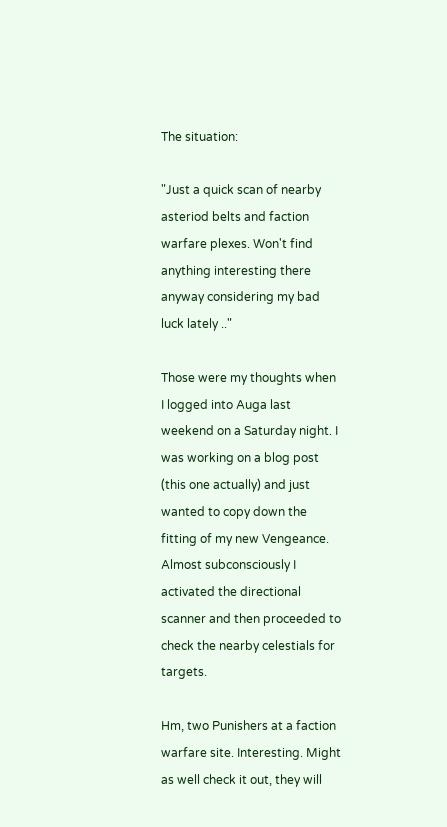The situation:

"Just a quick scan of nearby asteriod belts and faction warfare plexes. Won't find anything interesting there anyway considering my bad luck lately .."

Those were my thoughts when I logged into Auga last weekend on a Saturday night. I was working on a blog post (this one actually) and just wanted to copy down the fitting of my new Vengeance. Almost subconsciously I activated the directional scanner and then proceeded to check the nearby celestials for targets.

Hm, two Punishers at a faction warfare site. Interesting. Might as well check it out, they will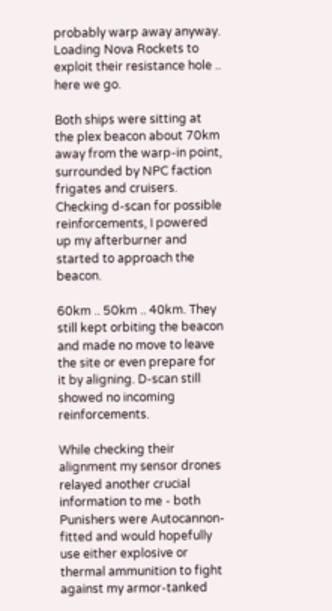probably warp away anyway. Loading Nova Rockets to exploit their resistance hole .. here we go.

Both ships were sitting at the plex beacon about 70km away from the warp-in point, surrounded by NPC faction frigates and cruisers. Checking d-scan for possible reinforcements, I powered up my afterburner and started to approach the beacon.

60km .. 50km .. 40km. They still kept orbiting the beacon and made no move to leave the site or even prepare for it by aligning. D-scan still showed no incoming reinforcements.

While checking their alignment my sensor drones relayed another crucial information to me - both Punishers were Autocannon-fitted and would hopefully use either explosive or thermal ammunition to fight against my armor-tanked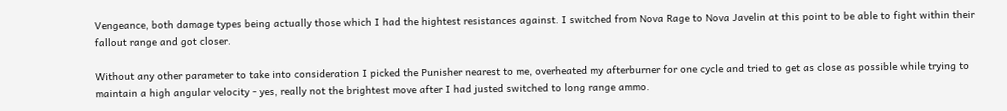Vengeance, both damage types being actually those which I had the hightest resistances against. I switched from Nova Rage to Nova Javelin at this point to be able to fight within their fallout range and got closer.

Without any other parameter to take into consideration I picked the Punisher nearest to me, overheated my afterburner for one cycle and tried to get as close as possible while trying to maintain a high angular velocity - yes, really not the brightest move after I had justed switched to long range ammo.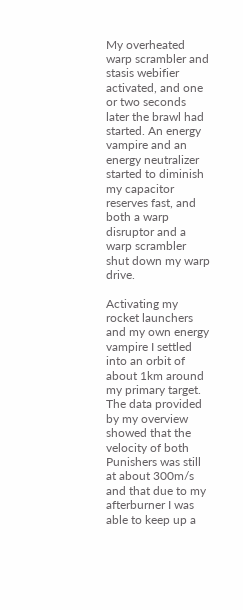My overheated warp scrambler and stasis webifier activated, and one or two seconds later the brawl had started. An energy vampire and an energy neutralizer started to diminish my capacitor reserves fast, and both a warp disruptor and a warp scrambler shut down my warp drive.

Activating my rocket launchers and my own energy vampire I settled into an orbit of about 1km around my primary target. The data provided by my overview showed that the velocity of both Punishers was still at about 300m/s and that due to my afterburner I was able to keep up a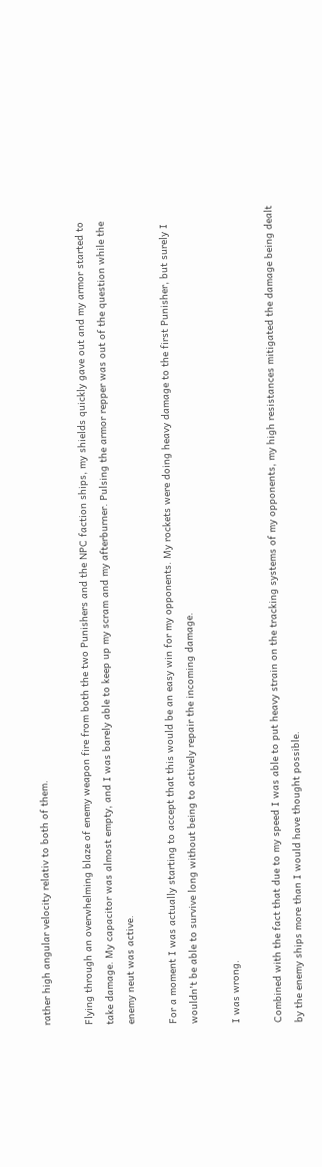rather high angular velocity relativ to both of them.

Flying through an overwhelming blaze of enemy weapon fire from both the two Punishers and the NPC faction ships, my shields quickly gave out and my armor started to take damage. My capacitor was almost empty, and I was barely able to keep up my scram and my afterburner. Pulsing the armor repper was out of the question while the enemy neut was active.

For a moment I was actually starting to accept that this would be an easy win for my opponents. My rockets were doing heavy damage to the first Punisher, but surely I wouldn't be able to survive long without being to actively repair the incoming damage.

I was wrong.

Combined with the fact that due to my speed I was able to put heavy strain on the tracking systems of my opponents, my high resistances mitigated the damage being dealt by the enemy ships more than I would have thought possible.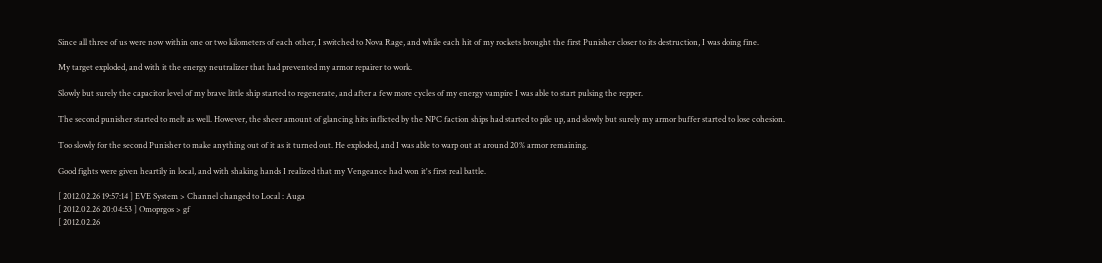Since all three of us were now within one or two kilometers of each other, I switched to Nova Rage, and while each hit of my rockets brought the first Punisher closer to its destruction, I was doing fine.

My target exploded, and with it the energy neutralizer that had prevented my armor repairer to work.

Slowly but surely the capacitor level of my brave little ship started to regenerate, and after a few more cycles of my energy vampire I was able to start pulsing the repper.

The second punisher started to melt as well. However, the sheer amount of glancing hits inflicted by the NPC faction ships had started to pile up, and slowly but surely my armor buffer started to lose cohesion.

Too slowly for the second Punisher to make anything out of it as it turned out. He exploded, and I was able to warp out at around 20% armor remaining.

Good fights were given heartily in local, and with shaking hands I realized that my Vengeance had won it's first real battle.

[ 2012.02.26 19:57:14 ] EVE System > Channel changed to Local : Auga
[ 2012.02.26 20:04:53 ] Omoprgos > gf
[ 2012.02.26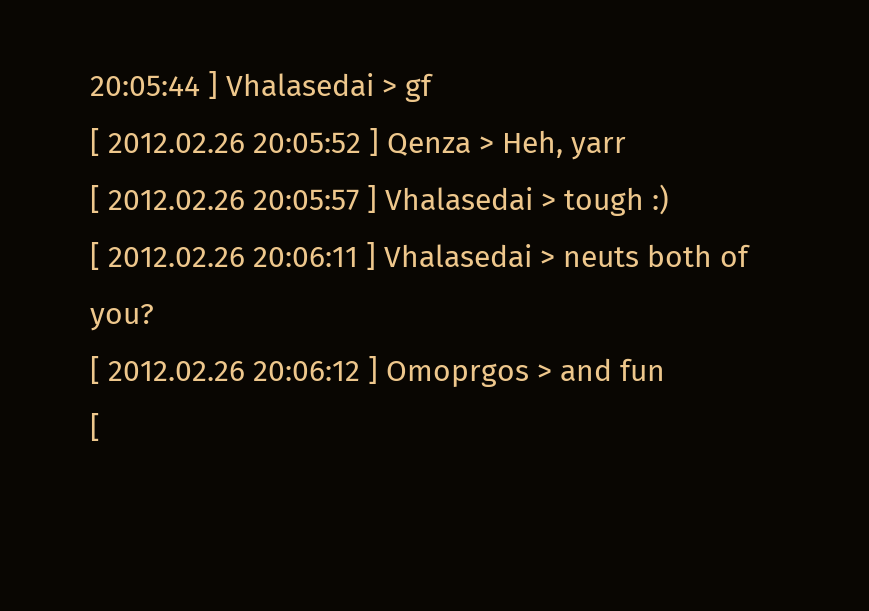20:05:44 ] Vhalasedai > gf
[ 2012.02.26 20:05:52 ] Qenza > Heh, yarr
[ 2012.02.26 20:05:57 ] Vhalasedai > tough :)
[ 2012.02.26 20:06:11 ] Vhalasedai > neuts both of you?
[ 2012.02.26 20:06:12 ] Omoprgos > and fun
[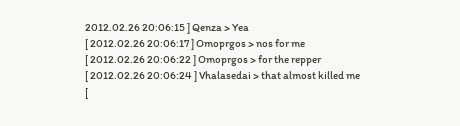2012.02.26 20:06:15 ] Qenza > Yea
[ 2012.02.26 20:06:17 ] Omoprgos > nos for me
[ 2012.02.26 20:06:22 ] Omoprgos > for the repper
[ 2012.02.26 20:06:24 ] Vhalasedai > that almost killed me
[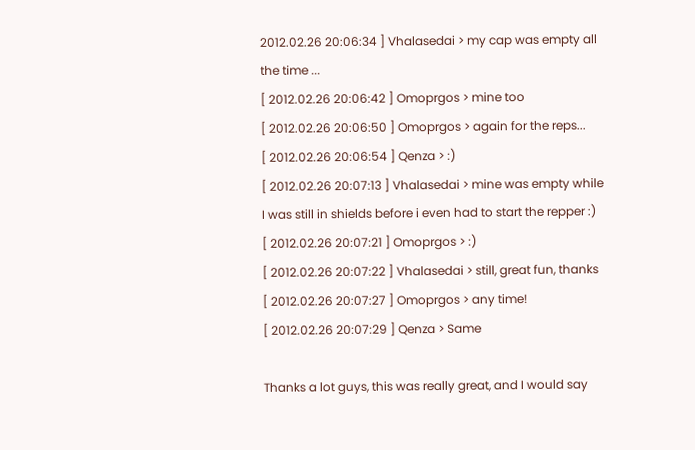2012.02.26 20:06:34 ] Vhalasedai > my cap was empty all the time ...
[ 2012.02.26 20:06:42 ] Omoprgos > mine too
[ 2012.02.26 20:06:50 ] Omoprgos > again for the reps...
[ 2012.02.26 20:06:54 ] Qenza > :)
[ 2012.02.26 20:07:13 ] Vhalasedai > mine was empty while I was still in shields before i even had to start the repper :)
[ 2012.02.26 20:07:21 ] Omoprgos > :)
[ 2012.02.26 20:07:22 ] Vhalasedai > still, great fun, thanks
[ 2012.02.26 20:07:27 ] Omoprgos > any time!
[ 2012.02.26 20:07:29 ] Qenza > Same

Thanks a lot guys, this was really great, and I would say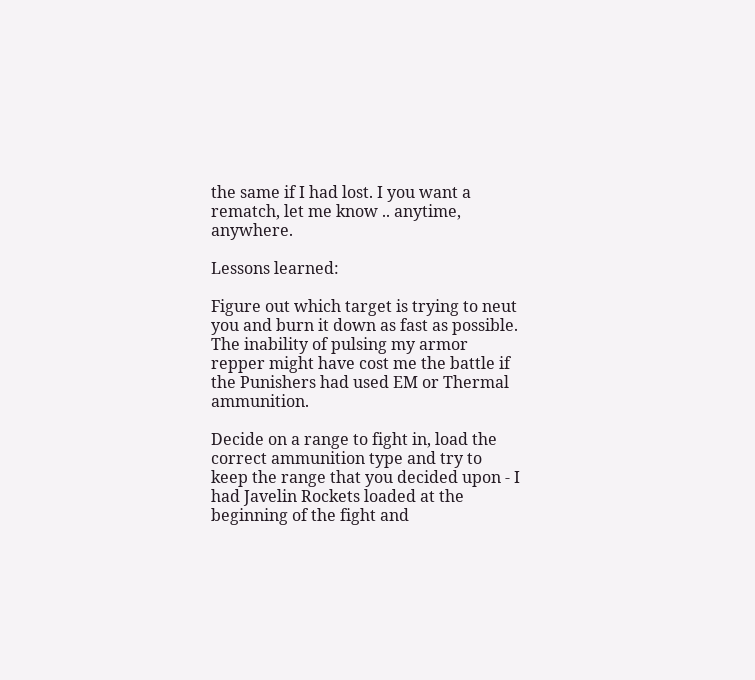the same if I had lost. I you want a rematch, let me know .. anytime, anywhere.

Lessons learned:

Figure out which target is trying to neut you and burn it down as fast as possible. The inability of pulsing my armor repper might have cost me the battle if the Punishers had used EM or Thermal ammunition.

Decide on a range to fight in, load the correct ammunition type and try to keep the range that you decided upon - I had Javelin Rockets loaded at the beginning of the fight and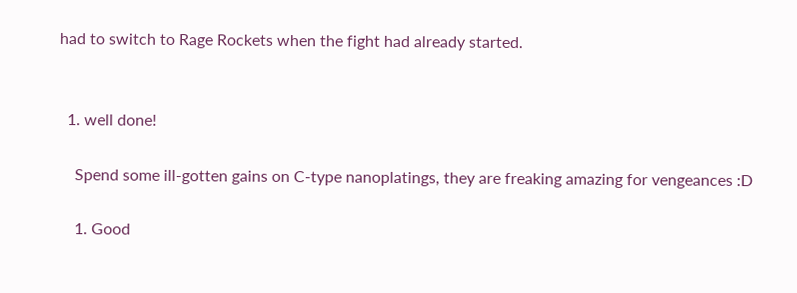had to switch to Rage Rockets when the fight had already started.


  1. well done!

    Spend some ill-gotten gains on C-type nanoplatings, they are freaking amazing for vengeances :D

    1. Good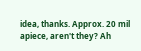idea, thanks. Approx. 20 mil apiece, aren't they? Ah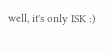well, it's only ISK :)